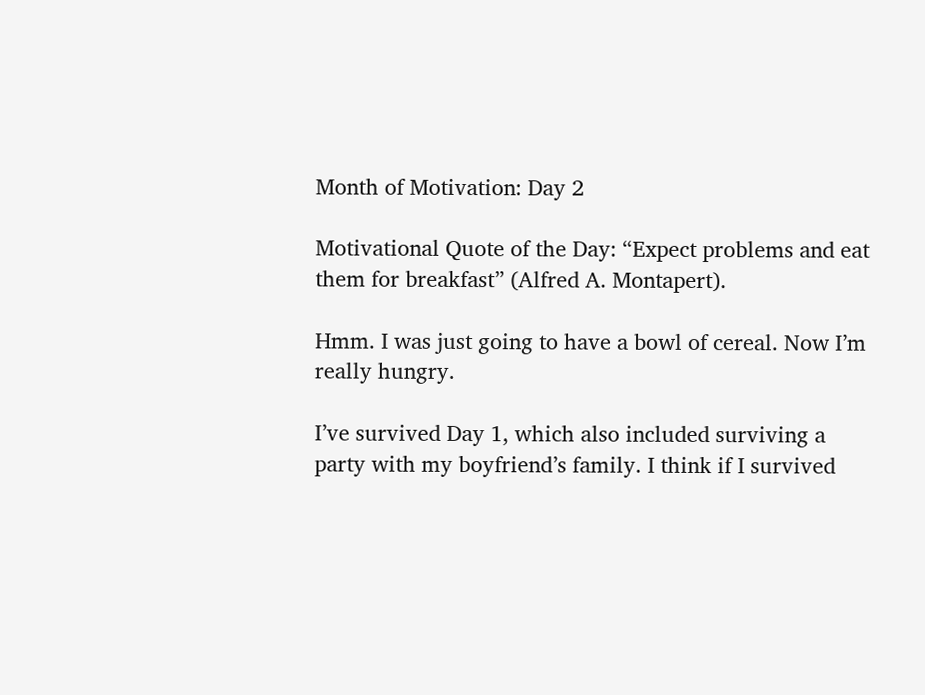Month of Motivation: Day 2

Motivational Quote of the Day: “Expect problems and eat them for breakfast” (Alfred A. Montapert).

Hmm. I was just going to have a bowl of cereal. Now I’m really hungry.

I’ve survived Day 1, which also included surviving a party with my boyfriend’s family. I think if I survived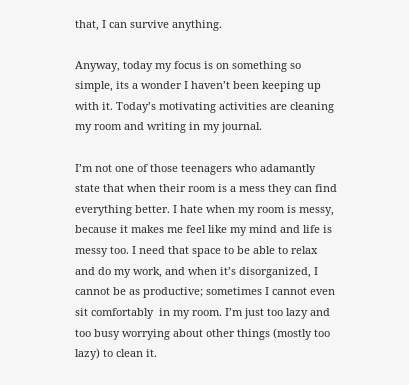that, I can survive anything.

Anyway, today my focus is on something so simple, its a wonder I haven’t been keeping up with it. Today’s motivating activities are cleaning my room and writing in my journal.

I’m not one of those teenagers who adamantly state that when their room is a mess they can find everything better. I hate when my room is messy, because it makes me feel like my mind and life is messy too. I need that space to be able to relax and do my work, and when it’s disorganized, I cannot be as productive; sometimes I cannot even sit comfortably  in my room. I’m just too lazy and too busy worrying about other things (mostly too lazy) to clean it.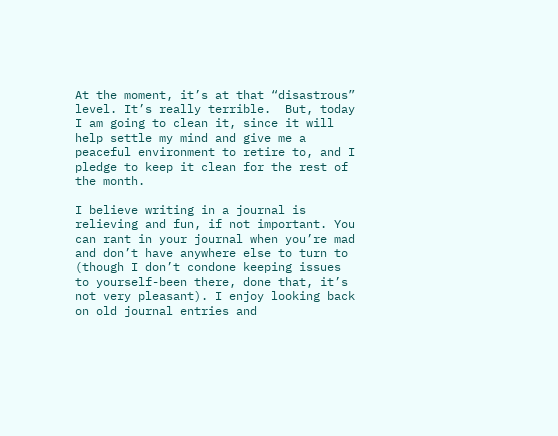At the moment, it’s at that “disastrous” level. It’s really terrible.  But, today I am going to clean it, since it will help settle my mind and give me a peaceful environment to retire to, and I pledge to keep it clean for the rest of the month.

I believe writing in a journal is relieving and fun, if not important. You can rant in your journal when you’re mad and don’t have anywhere else to turn to (though I don’t condone keeping issues to yourself-been there, done that, it’s not very pleasant). I enjoy looking back on old journal entries and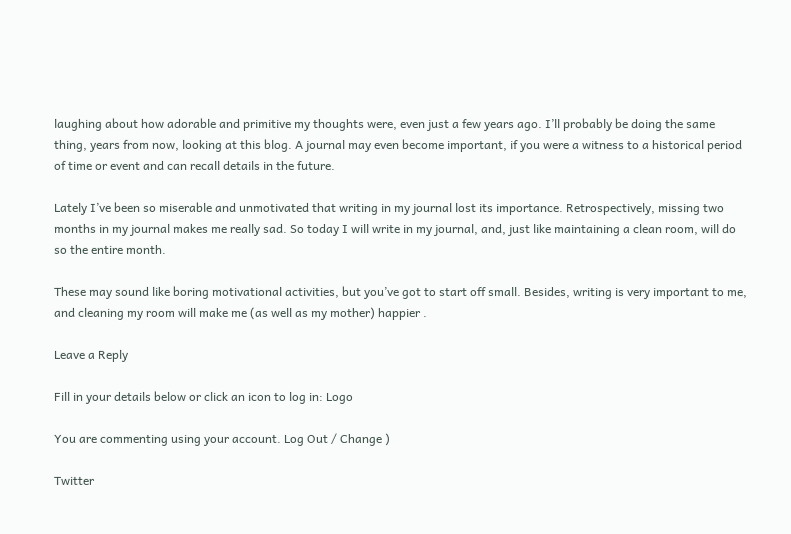laughing about how adorable and primitive my thoughts were, even just a few years ago. I’ll probably be doing the same thing, years from now, looking at this blog. A journal may even become important, if you were a witness to a historical period of time or event and can recall details in the future.

Lately I’ve been so miserable and unmotivated that writing in my journal lost its importance. Retrospectively, missing two months in my journal makes me really sad. So today I will write in my journal, and, just like maintaining a clean room, will do so the entire month.

These may sound like boring motivational activities, but you’ve got to start off small. Besides, writing is very important to me, and cleaning my room will make me (as well as my mother) happier .

Leave a Reply

Fill in your details below or click an icon to log in: Logo

You are commenting using your account. Log Out / Change )

Twitter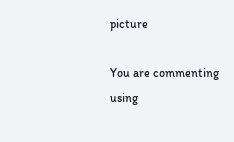picture

You are commenting using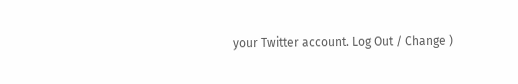your Twitter account. Log Out / Change )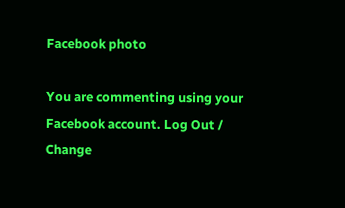Facebook photo

You are commenting using your Facebook account. Log Out / Change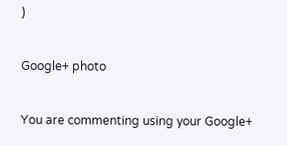)

Google+ photo

You are commenting using your Google+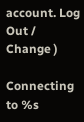account. Log Out / Change )

Connecting to %s